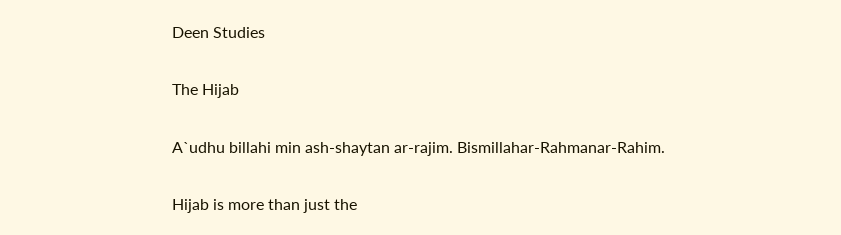Deen Studies

The Hijab

A`udhu billahi min ash-shaytan ar-rajim. Bismillahar-Rahmanar-Rahim.

Hijab is more than just the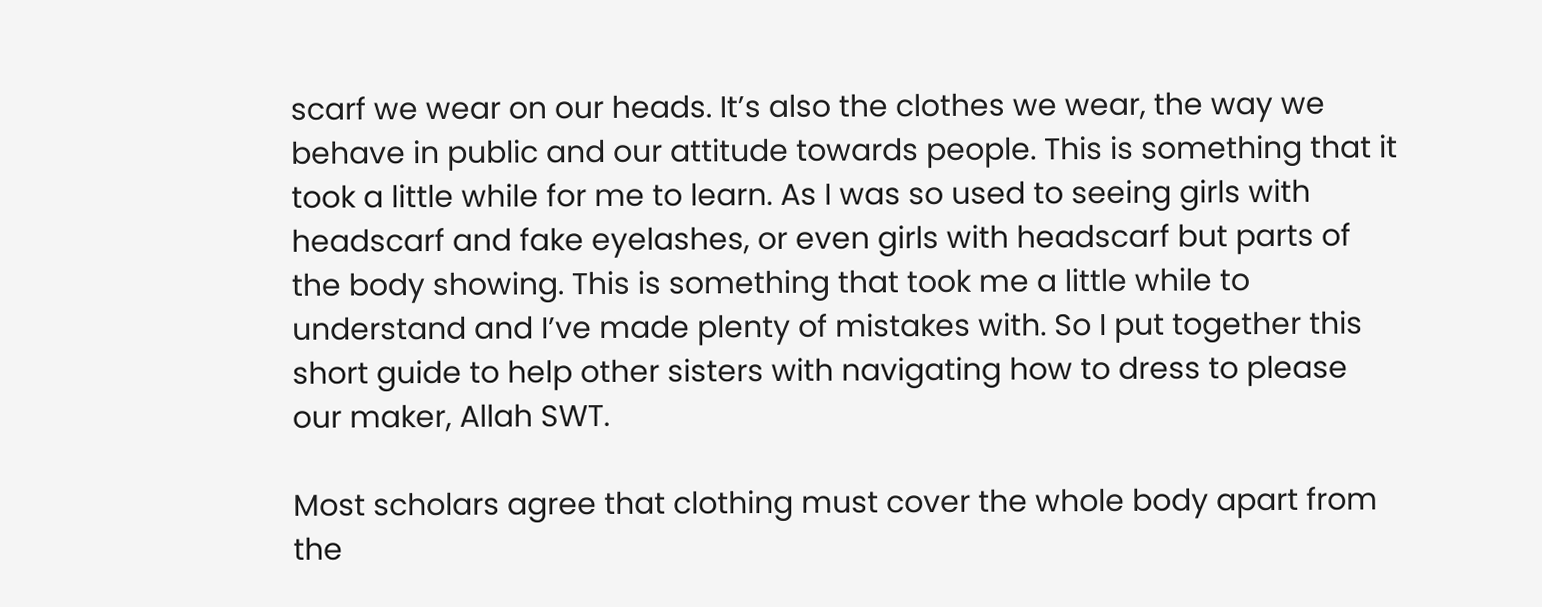scarf we wear on our heads. It’s also the clothes we wear, the way we behave in public and our attitude towards people. This is something that it took a little while for me to learn. As I was so used to seeing girls with headscarf and fake eyelashes, or even girls with headscarf but parts of the body showing. This is something that took me a little while to understand and I’ve made plenty of mistakes with. So I put together this short guide to help other sisters with navigating how to dress to please our maker, Allah SWT.

Most scholars agree that clothing must cover the whole body apart from the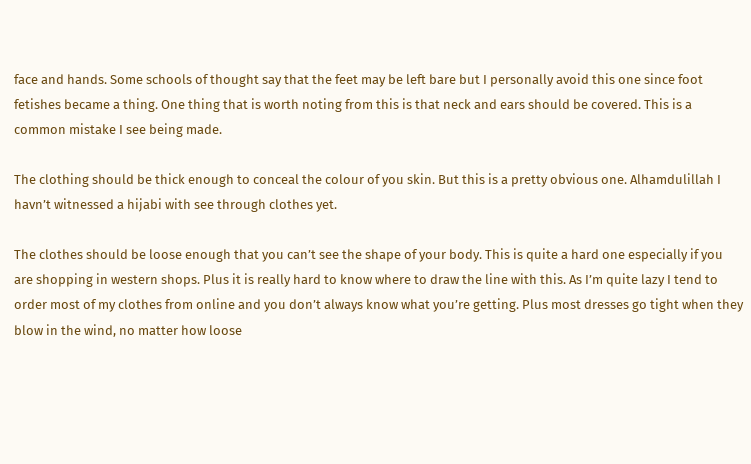face and hands. Some schools of thought say that the feet may be left bare but I personally avoid this one since foot fetishes became a thing. One thing that is worth noting from this is that neck and ears should be covered. This is a common mistake I see being made.

The clothing should be thick enough to conceal the colour of you skin. But this is a pretty obvious one. Alhamdulillah I havn’t witnessed a hijabi with see through clothes yet.

The clothes should be loose enough that you can’t see the shape of your body. This is quite a hard one especially if you are shopping in western shops. Plus it is really hard to know where to draw the line with this. As I’m quite lazy I tend to order most of my clothes from online and you don’t always know what you’re getting. Plus most dresses go tight when they blow in the wind, no matter how loose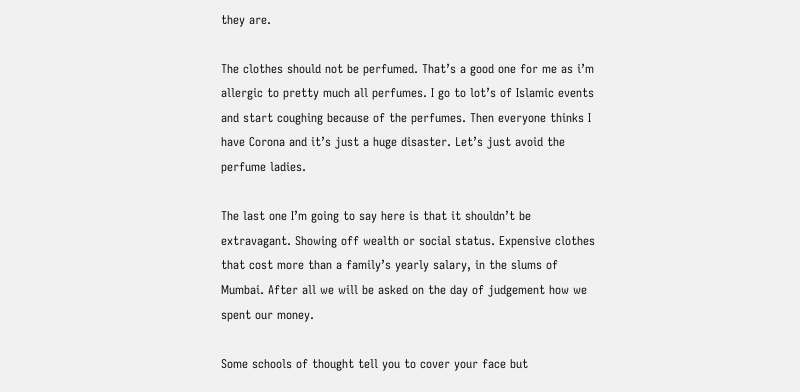they are.

The clothes should not be perfumed. That’s a good one for me as i’m allergic to pretty much all perfumes. I go to lot’s of Islamic events and start coughing because of the perfumes. Then everyone thinks I have Corona and it’s just a huge disaster. Let’s just avoid the perfume ladies.

The last one I’m going to say here is that it shouldn’t be extravagant. Showing off wealth or social status. Expensive clothes that cost more than a family’s yearly salary, in the slums of Mumbai. After all we will be asked on the day of judgement how we spent our money.

Some schools of thought tell you to cover your face but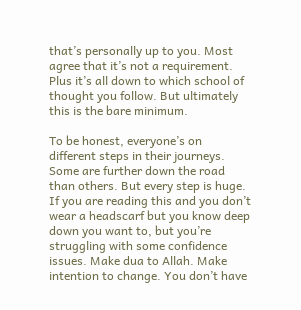that’s personally up to you. Most agree that it’s not a requirement. Plus it’s all down to which school of thought you follow. But ultimately this is the bare minimum.

To be honest, everyone’s on different steps in their journeys. Some are further down the road than others. But every step is huge. If you are reading this and you don’t wear a headscarf but you know deep down you want to, but you’re struggling with some confidence issues. Make dua to Allah. Make intention to change. You don’t have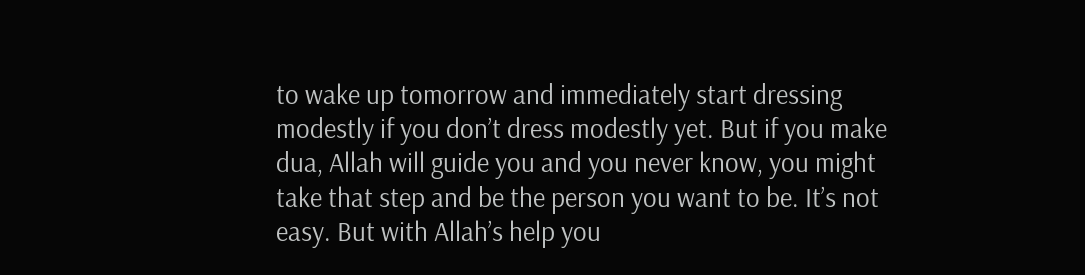to wake up tomorrow and immediately start dressing modestly if you don’t dress modestly yet. But if you make dua, Allah will guide you and you never know, you might take that step and be the person you want to be. It’s not easy. But with Allah’s help you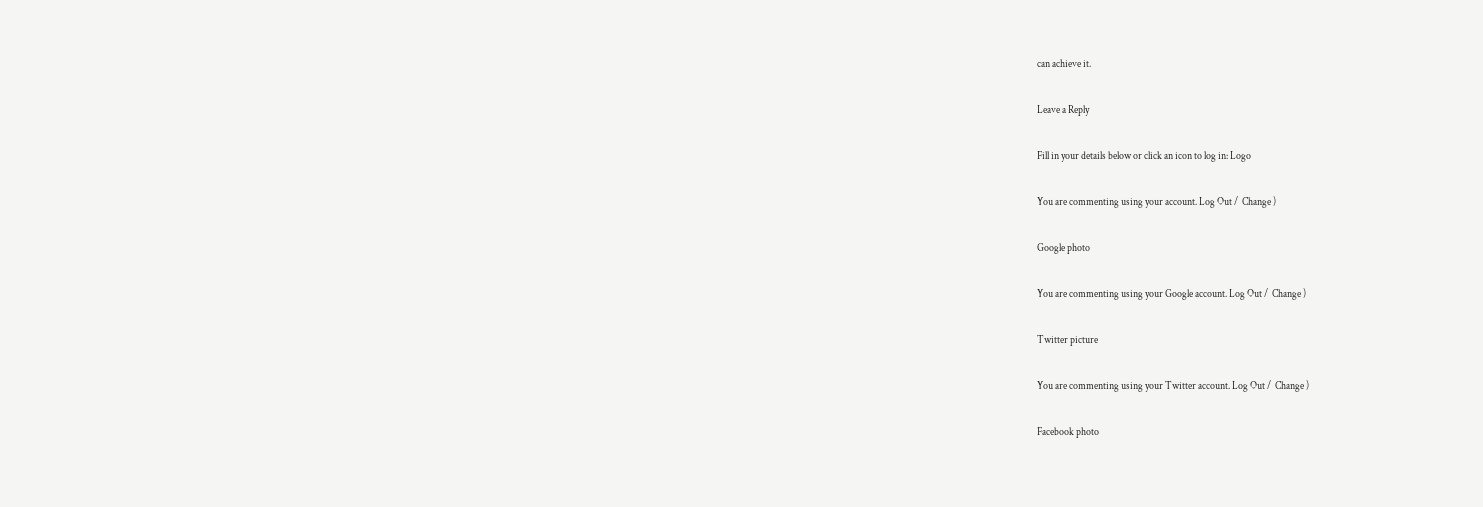can achieve it.

Leave a Reply

Fill in your details below or click an icon to log in: Logo

You are commenting using your account. Log Out /  Change )

Google photo

You are commenting using your Google account. Log Out /  Change )

Twitter picture

You are commenting using your Twitter account. Log Out /  Change )

Facebook photo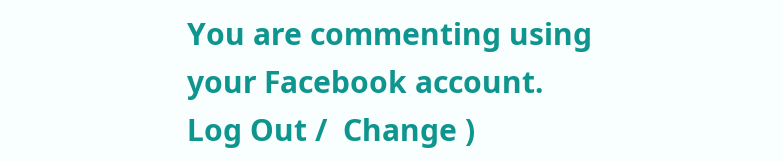You are commenting using your Facebook account. Log Out /  Change )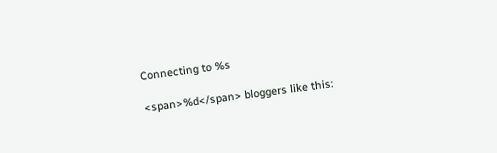Connecting to %s

<span>%d</span> bloggers like this: